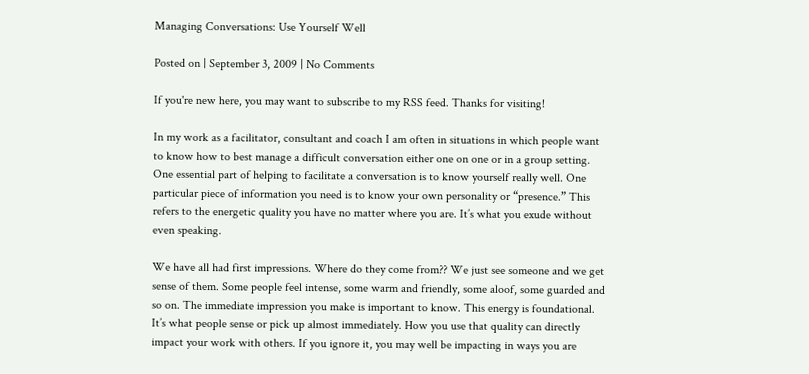Managing Conversations: Use Yourself Well

Posted on | September 3, 2009 | No Comments

If you're new here, you may want to subscribe to my RSS feed. Thanks for visiting!

In my work as a facilitator, consultant and coach I am often in situations in which people want to know how to best manage a difficult conversation either one on one or in a group setting. One essential part of helping to facilitate a conversation is to know yourself really well. One particular piece of information you need is to know your own personality or “presence.” This refers to the energetic quality you have no matter where you are. It’s what you exude without even speaking.

We have all had first impressions. Where do they come from?? We just see someone and we get sense of them. Some people feel intense, some warm and friendly, some aloof, some guarded and so on. The immediate impression you make is important to know. This energy is foundational. It’s what people sense or pick up almost immediately. How you use that quality can directly impact your work with others. If you ignore it, you may well be impacting in ways you are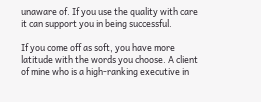unaware of. If you use the quality with care it can support you in being successful.

If you come off as soft, you have more latitude with the words you choose. A client of mine who is a high-ranking executive in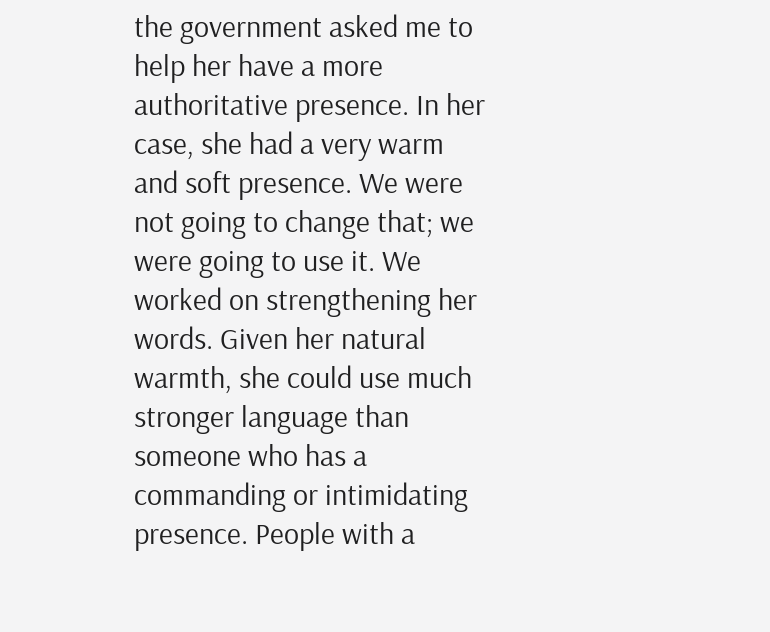the government asked me to help her have a more authoritative presence. In her case, she had a very warm and soft presence. We were not going to change that; we were going to use it. We worked on strengthening her words. Given her natural warmth, she could use much stronger language than someone who has a commanding or intimidating presence. People with a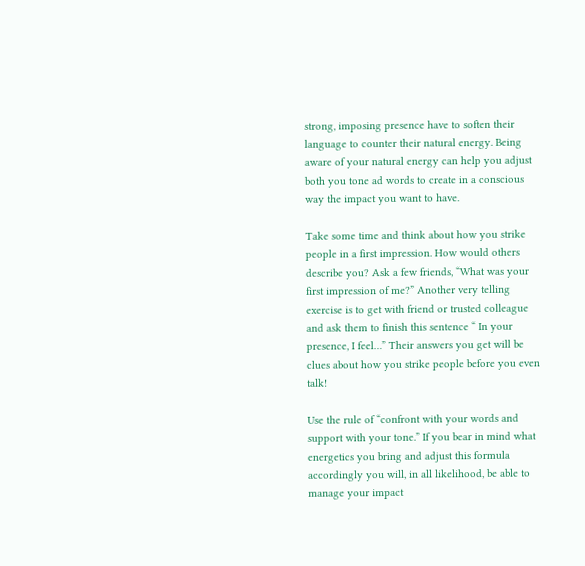strong, imposing presence have to soften their language to counter their natural energy. Being aware of your natural energy can help you adjust both you tone ad words to create in a conscious way the impact you want to have.

Take some time and think about how you strike people in a first impression. How would others describe you? Ask a few friends, “What was your first impression of me?” Another very telling exercise is to get with friend or trusted colleague and ask them to finish this sentence “ In your presence, I feel…” Their answers you get will be clues about how you strike people before you even talk!

Use the rule of “confront with your words and support with your tone.” If you bear in mind what energetics you bring and adjust this formula accordingly you will, in all likelihood, be able to manage your impact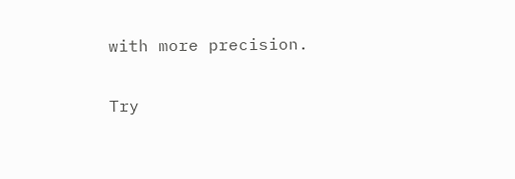with more precision.

Try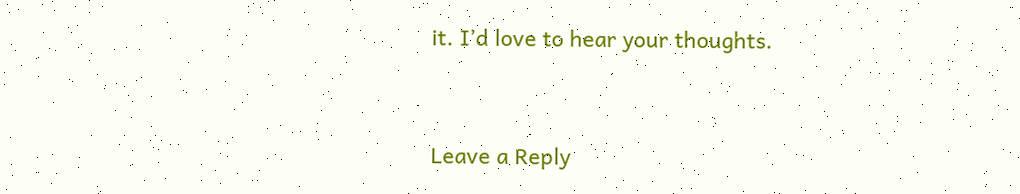it. I’d love to hear your thoughts.


Leave a Reply